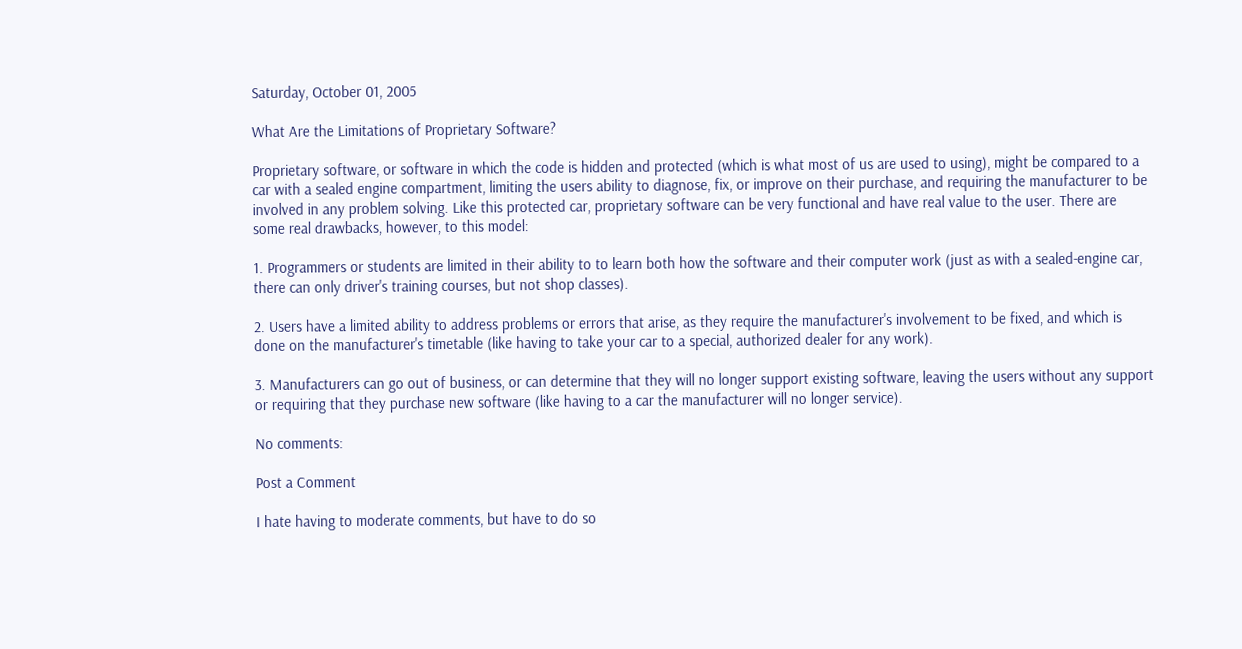Saturday, October 01, 2005

What Are the Limitations of Proprietary Software?

Proprietary software, or software in which the code is hidden and protected (which is what most of us are used to using), might be compared to a car with a sealed engine compartment, limiting the users ability to diagnose, fix, or improve on their purchase, and requiring the manufacturer to be involved in any problem solving. Like this protected car, proprietary software can be very functional and have real value to the user. There are some real drawbacks, however, to this model:

1. Programmers or students are limited in their ability to to learn both how the software and their computer work (just as with a sealed-engine car, there can only driver's training courses, but not shop classes).

2. Users have a limited ability to address problems or errors that arise, as they require the manufacturer's involvement to be fixed, and which is done on the manufacturer's timetable (like having to take your car to a special, authorized dealer for any work).

3. Manufacturers can go out of business, or can determine that they will no longer support existing software, leaving the users without any support or requiring that they purchase new software (like having to a car the manufacturer will no longer service).

No comments:

Post a Comment

I hate having to moderate comments, but have to do so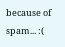because of spam... :(